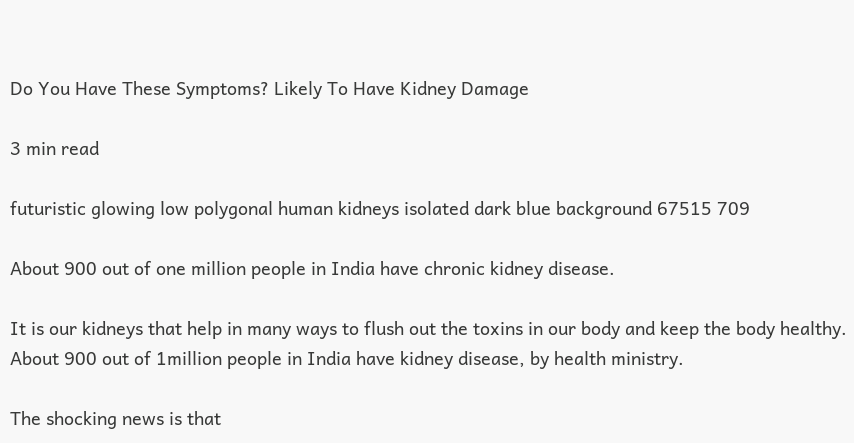Do You Have These Symptoms? Likely To Have Kidney Damage

3 min read

futuristic glowing low polygonal human kidneys isolated dark blue background 67515 709

About 900 out of one million people in India have chronic kidney disease.

It is our kidneys that help in many ways to flush out the toxins in our body and keep the body healthy. About 900 out of 1million people in India have kidney disease, by health ministry.

The shocking news is that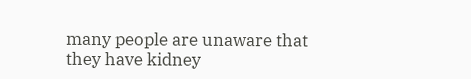many people are unaware that they have kidney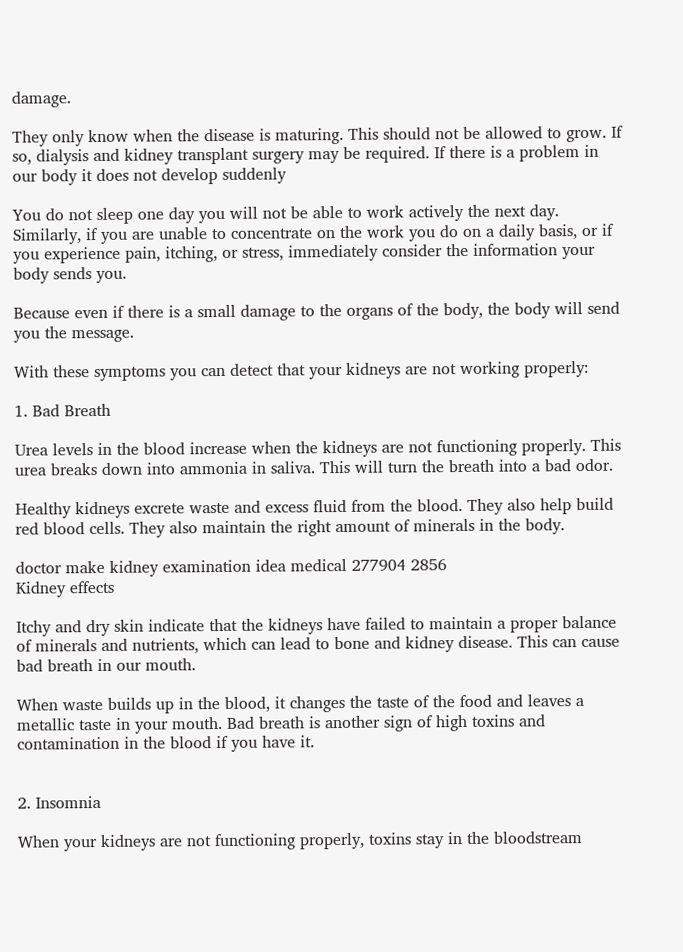damage.

They only know when the disease is maturing. This should not be allowed to grow. If so, dialysis and kidney transplant surgery may be required. If there is a problem in our body it does not develop suddenly

You do not sleep one day you will not be able to work actively the next day. Similarly, if you are unable to concentrate on the work you do on a daily basis, or if you experience pain, itching, or stress, immediately consider the information your body sends you.

Because even if there is a small damage to the organs of the body, the body will send you the message.

With these symptoms you can detect that your kidneys are not working properly:

1. Bad Breath

Urea levels in the blood increase when the kidneys are not functioning properly. This urea breaks down into ammonia in saliva. This will turn the breath into a bad odor.

Healthy kidneys excrete waste and excess fluid from the blood. They also help build red blood cells. They also maintain the right amount of minerals in the body.

doctor make kidney examination idea medical 277904 2856
Kidney effects

Itchy and dry skin indicate that the kidneys have failed to maintain a proper balance of minerals and nutrients, which can lead to bone and kidney disease. This can cause bad breath in our mouth.

When waste builds up in the blood, it changes the taste of the food and leaves a metallic taste in your mouth. Bad breath is another sign of high toxins and contamination in the blood if you have it.


2. Insomnia

When your kidneys are not functioning properly, toxins stay in the bloodstream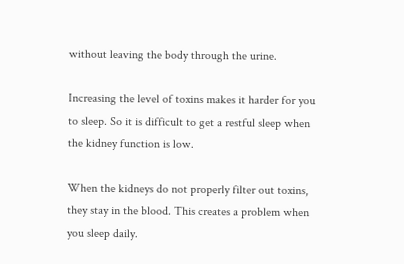without leaving the body through the urine.

Increasing the level of toxins makes it harder for you to sleep. So it is difficult to get a restful sleep when the kidney function is low.

When the kidneys do not properly filter out toxins, they stay in the blood. This creates a problem when you sleep daily.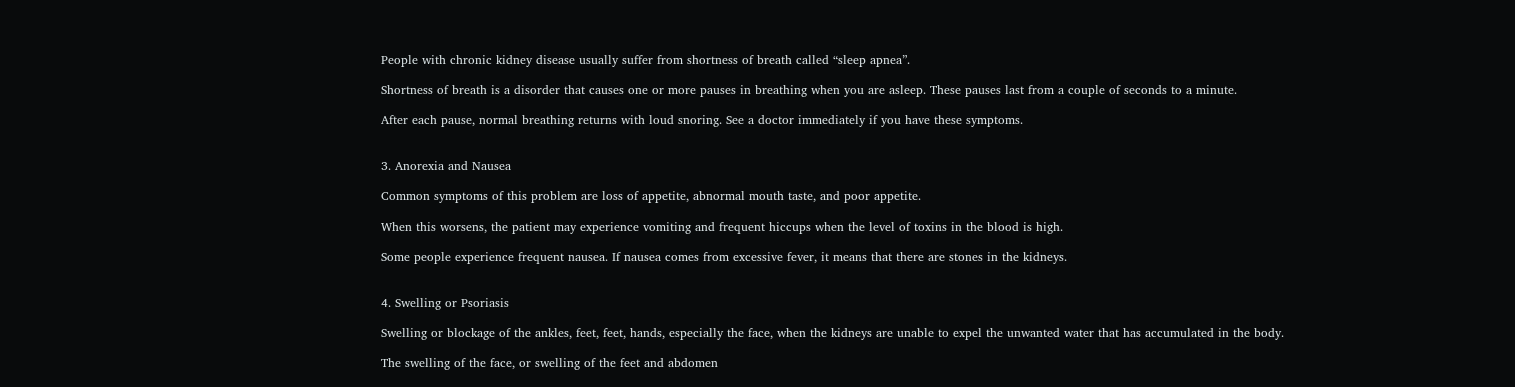People with chronic kidney disease usually suffer from shortness of breath called “sleep apnea”.

Shortness of breath is a disorder that causes one or more pauses in breathing when you are asleep. These pauses last from a couple of seconds to a minute.

After each pause, normal breathing returns with loud snoring. See a doctor immediately if you have these symptoms.


3. Anorexia and Nausea

Common symptoms of this problem are loss of appetite, abnormal mouth taste, and poor appetite.

When this worsens, the patient may experience vomiting and frequent hiccups when the level of toxins in the blood is high.

Some people experience frequent nausea. If nausea comes from excessive fever, it means that there are stones in the kidneys.


4. Swelling or Psoriasis

Swelling or blockage of the ankles, feet, feet, hands, especially the face, when the kidneys are unable to expel the unwanted water that has accumulated in the body.

The swelling of the face, or swelling of the feet and abdomen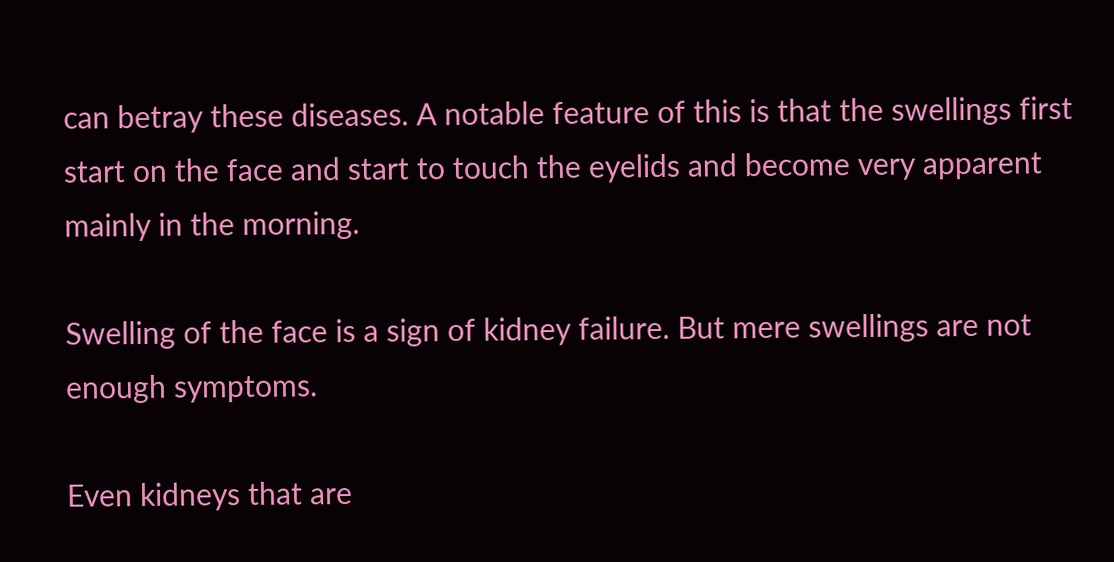can betray these diseases. A notable feature of this is that the swellings first start on the face and start to touch the eyelids and become very apparent mainly in the morning.

Swelling of the face is a sign of kidney failure. But mere swellings are not enough symptoms.

Even kidneys that are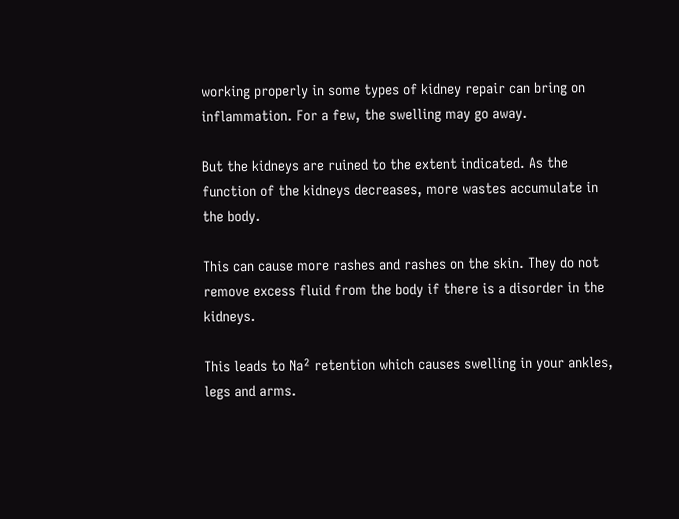working properly in some types of kidney repair can bring on inflammation. For a few, the swelling may go away.

But the kidneys are ruined to the extent indicated. As the function of the kidneys decreases, more wastes accumulate in the body.

This can cause more rashes and rashes on the skin. They do not remove excess fluid from the body if there is a disorder in the kidneys.

This leads to Na² retention which causes swelling in your ankles, legs and arms.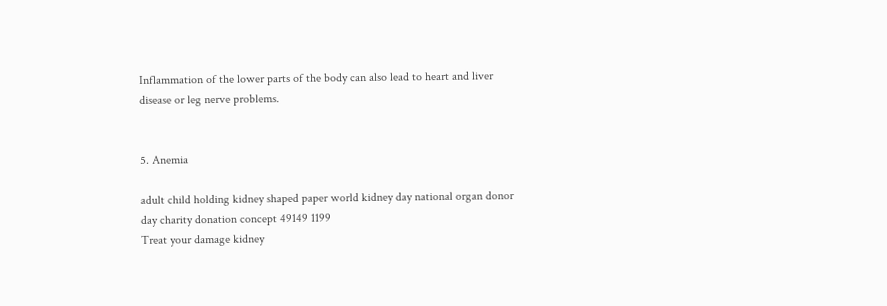Inflammation of the lower parts of the body can also lead to heart and liver disease or leg nerve problems.


5. Anemia

adult child holding kidney shaped paper world kidney day national organ donor day charity donation concept 49149 1199
Treat your damage kidney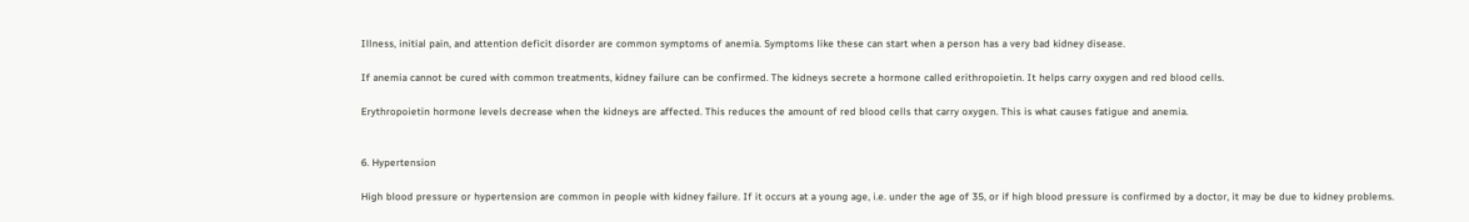Illness, initial pain, and attention deficit disorder are common symptoms of anemia. Symptoms like these can start when a person has a very bad kidney disease.

If anemia cannot be cured with common treatments, kidney failure can be confirmed. The kidneys secrete a hormone called erithropoietin. It helps carry oxygen and red blood cells.

Erythropoietin hormone levels decrease when the kidneys are affected. This reduces the amount of red blood cells that carry oxygen. This is what causes fatigue and anemia.


6. Hypertension

High blood pressure or hypertension are common in people with kidney failure. If it occurs at a young age, i.e. under the age of 35, or if high blood pressure is confirmed by a doctor, it may be due to kidney problems.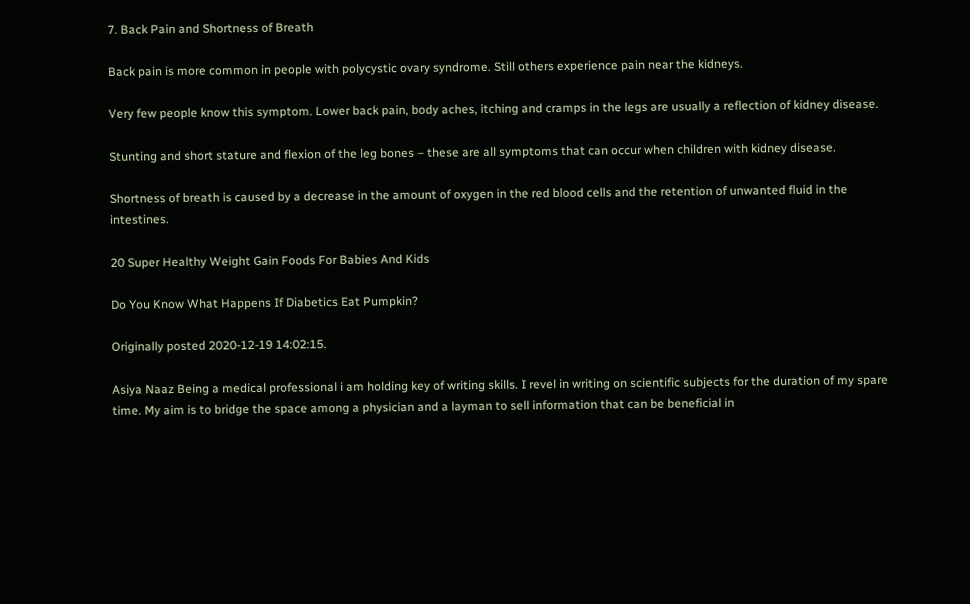7. Back Pain and Shortness of Breath

Back pain is more common in people with polycystic ovary syndrome. Still others experience pain near the kidneys.

Very few people know this symptom. Lower back pain, body aches, itching and cramps in the legs are usually a reflection of kidney disease.

Stunting and short stature and flexion of the leg bones – these are all symptoms that can occur when children with kidney disease.

Shortness of breath is caused by a decrease in the amount of oxygen in the red blood cells and the retention of unwanted fluid in the intestines.

20 Super Healthy Weight Gain Foods For Babies And Kids

Do You Know What Happens If Diabetics Eat Pumpkin?

Originally posted 2020-12-19 14:02:15.

Asiya Naaz Being a medical professional i am holding key of writing skills. I revel in writing on scientific subjects for the duration of my spare time. My aim is to bridge the space among a physician and a layman to sell information that can be beneficial in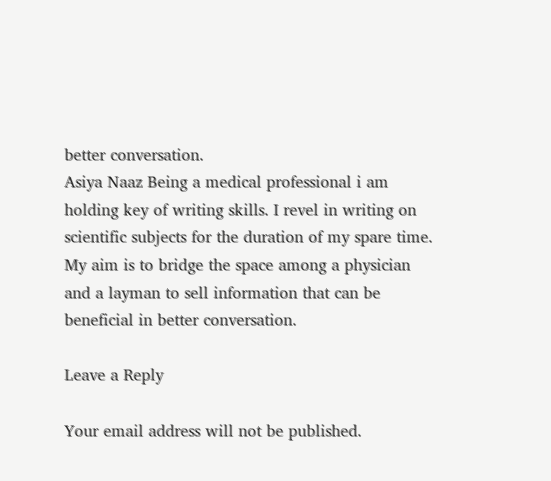better conversation.
Asiya Naaz Being a medical professional i am holding key of writing skills. I revel in writing on scientific subjects for the duration of my spare time. My aim is to bridge the space among a physician and a layman to sell information that can be beneficial in better conversation.

Leave a Reply

Your email address will not be published.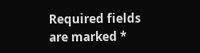Required fields are marked *